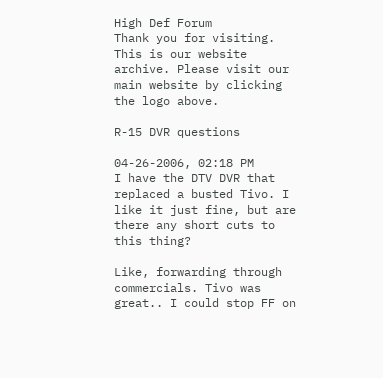High Def Forum
Thank you for visiting. This is our website archive. Please visit our main website by clicking the logo above.

R-15 DVR questions

04-26-2006, 02:18 PM
I have the DTV DVR that replaced a busted Tivo. I like it just fine, but are there any short cuts to this thing?

Like, forwarding through commercials. Tivo was great.. I could stop FF on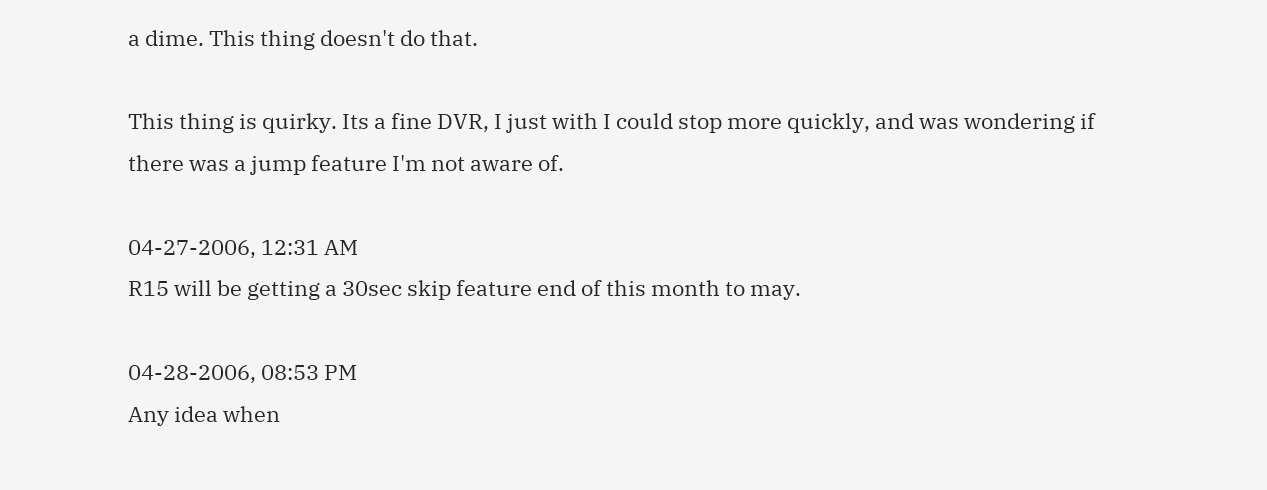a dime. This thing doesn't do that.

This thing is quirky. Its a fine DVR, I just with I could stop more quickly, and was wondering if there was a jump feature I'm not aware of.

04-27-2006, 12:31 AM
R15 will be getting a 30sec skip feature end of this month to may.

04-28-2006, 08:53 PM
Any idea when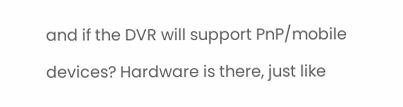and if the DVR will support PnP/mobile devices? Hardware is there, just like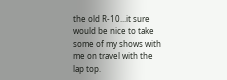the old R-10...it sure would be nice to take some of my shows with me on travel with the lap top.